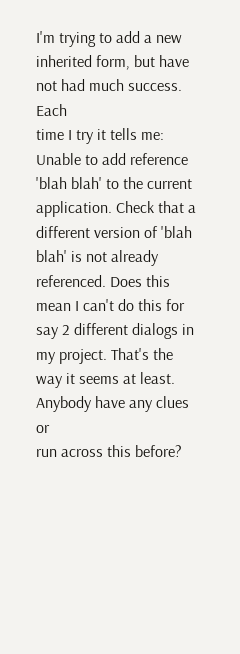I'm trying to add a new inherited form, but have not had much success. Each
time I try it tells me: Unable to add reference 'blah blah' to the current
application. Check that a different version of 'blah blah' is not already
referenced. Does this mean I can't do this for say 2 different dialogs in
my project. That's the way it seems at least. Anybody have any clues or
run across this before?